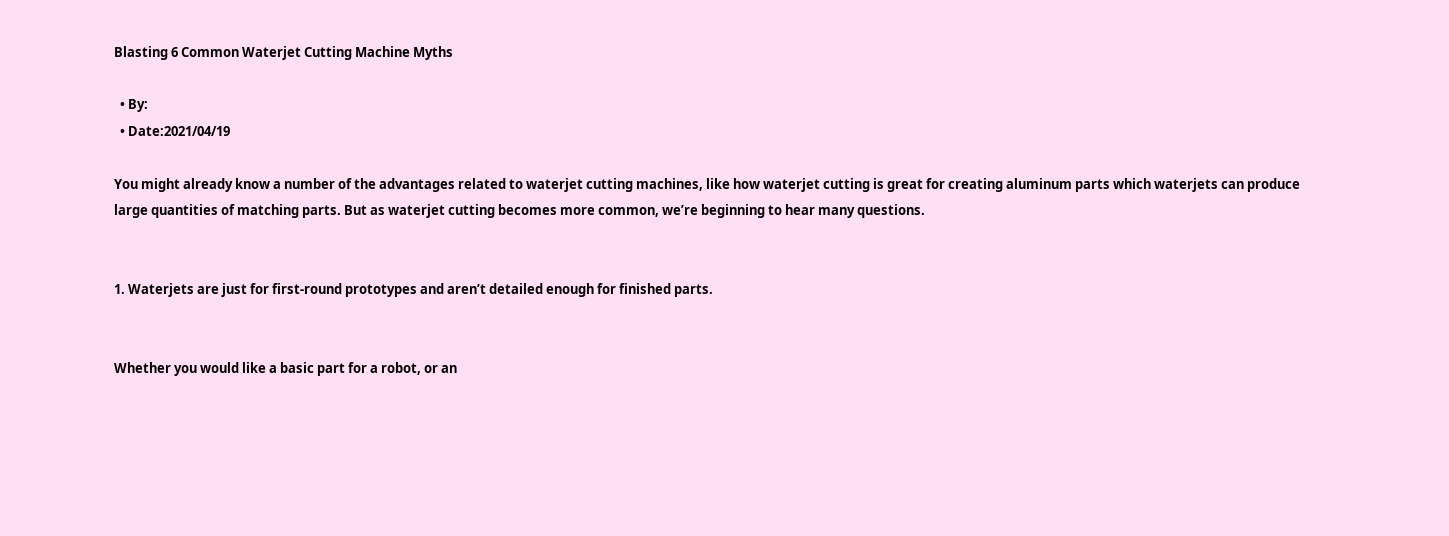Blasting 6 Common Waterjet Cutting Machine Myths

  • By:
  • Date:2021/04/19

You might already know a number of the advantages related to waterjet cutting machines, like how waterjet cutting is great for creating aluminum parts which waterjets can produce large quantities of matching parts. But as waterjet cutting becomes more common, we’re beginning to hear many questions.


1. Waterjets are just for first-round prototypes and aren’t detailed enough for finished parts.


Whether you would like a basic part for a robot, or an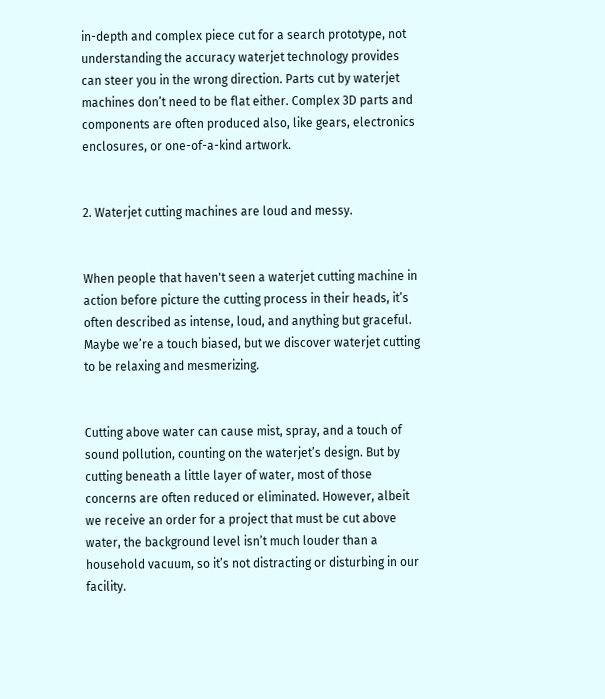in-depth and complex piece cut for a search prototype, not understanding the accuracy waterjet technology provides can steer you in the wrong direction. Parts cut by waterjet machines don’t need to be flat either. Complex 3D parts and components are often produced also, like gears, electronics enclosures, or one-of-a-kind artwork.


2. Waterjet cutting machines are loud and messy.


When people that haven't seen a waterjet cutting machine in action before picture the cutting process in their heads, it’s often described as intense, loud, and anything but graceful. Maybe we’re a touch biased, but we discover waterjet cutting to be relaxing and mesmerizing.


Cutting above water can cause mist, spray, and a touch of sound pollution, counting on the waterjet’s design. But by cutting beneath a little layer of water, most of those concerns are often reduced or eliminated. However, albeit we receive an order for a project that must be cut above water, the background level isn’t much louder than a household vacuum, so it’s not distracting or disturbing in our facility.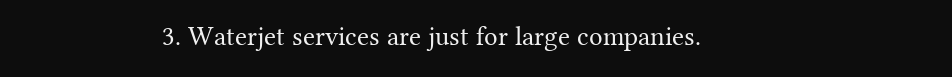3. Waterjet services are just for large companies.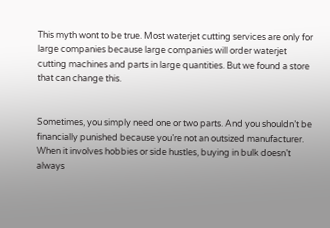This myth wont to be true. Most waterjet cutting services are only for large companies because large companies will order waterjet cutting machines and parts in large quantities. But we found a store that can change this.


Sometimes, you simply need one or two parts. And you shouldn’t be financially punished because you’re not an outsized manufacturer. When it involves hobbies or side hustles, buying in bulk doesn’t always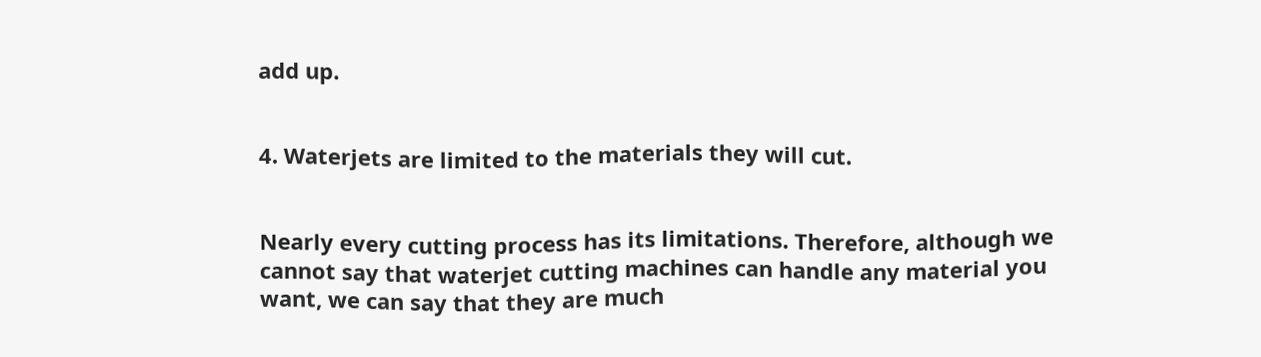add up.


4. Waterjets are limited to the materials they will cut.


Nearly every cutting process has its limitations. Therefore, although we cannot say that waterjet cutting machines can handle any material you want, we can say that they are much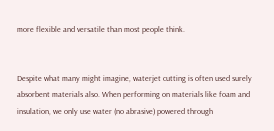more flexible and versatile than most people think.


Despite what many might imagine, waterjet cutting is often used surely absorbent materials also. When performing on materials like foam and insulation, we only use water (no abrasive) powered through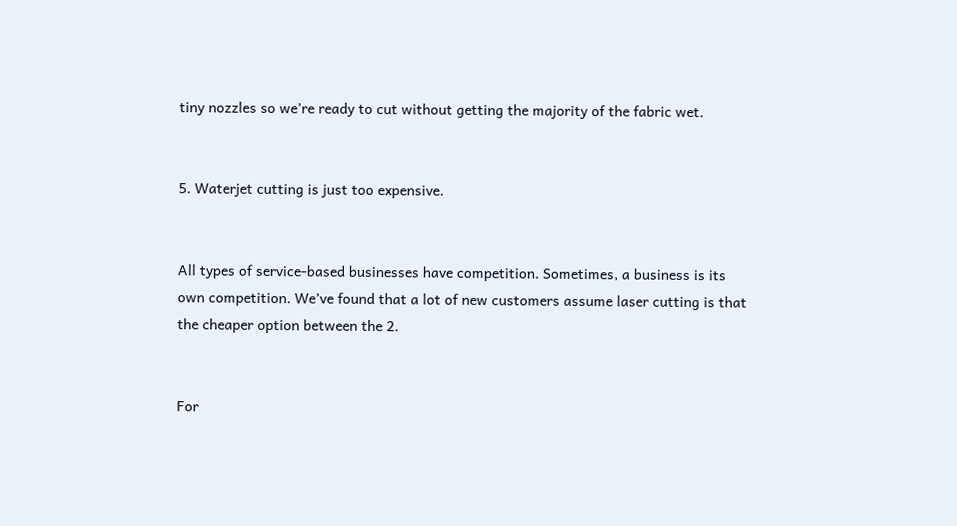tiny nozzles so we’re ready to cut without getting the majority of the fabric wet.


5. Waterjet cutting is just too expensive.


All types of service-based businesses have competition. Sometimes, a business is its own competition. We’ve found that a lot of new customers assume laser cutting is that the cheaper option between the 2.


For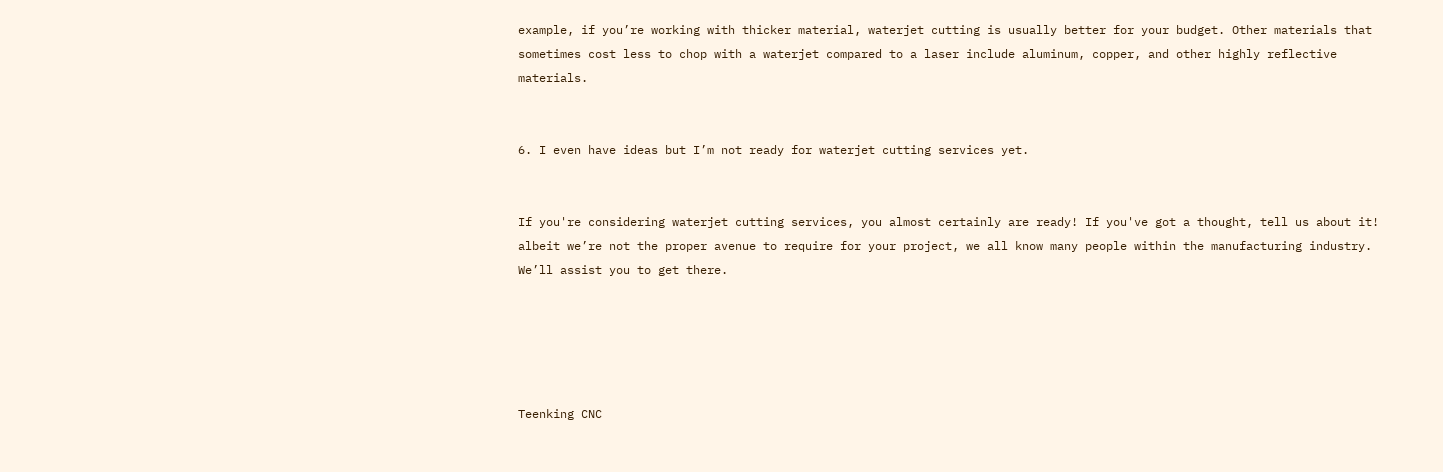example, if you’re working with thicker material, waterjet cutting is usually better for your budget. Other materials that sometimes cost less to chop with a waterjet compared to a laser include aluminum, copper, and other highly reflective materials.


6. I even have ideas but I’m not ready for waterjet cutting services yet.


If you're considering waterjet cutting services, you almost certainly are ready! If you've got a thought, tell us about it! albeit we’re not the proper avenue to require for your project, we all know many people within the manufacturing industry. We’ll assist you to get there.





Teenking CNC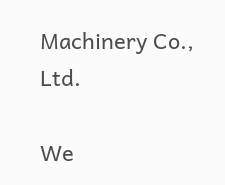Machinery Co., Ltd.

We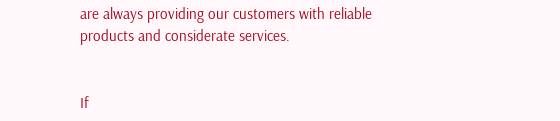are always providing our customers with reliable products and considerate services.


If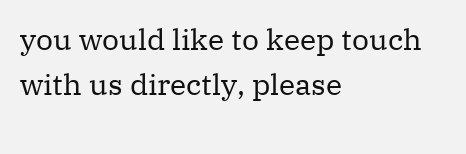you would like to keep touch with us directly, please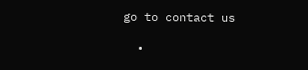go to contact us

  •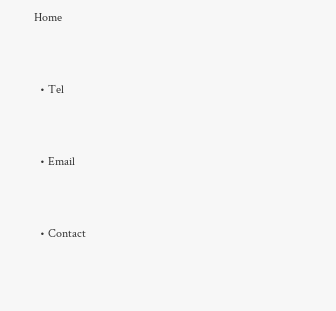Home


  • Tel


  • Email


  • Contact